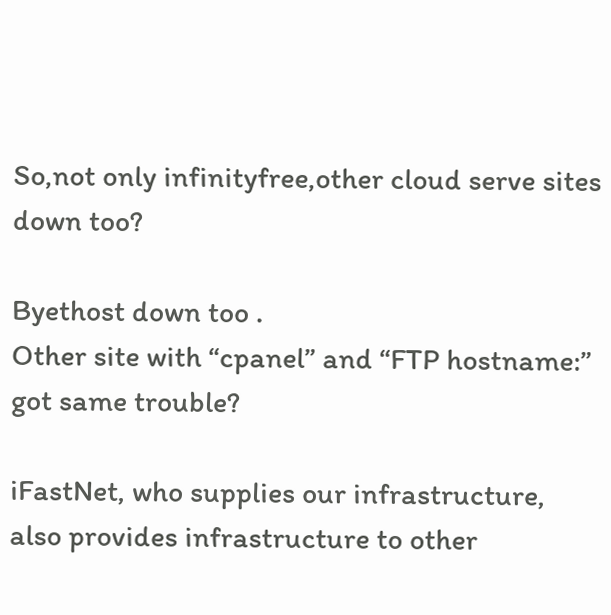So,not only infinityfree,other cloud serve sites down too?

Byethost down too .
Other site with “cpanel” and “FTP hostname:” got same trouble?

iFastNet, who supplies our infrastructure, also provides infrastructure to other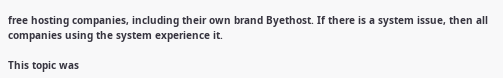free hosting companies, including their own brand Byethost. If there is a system issue, then all companies using the system experience it.

This topic was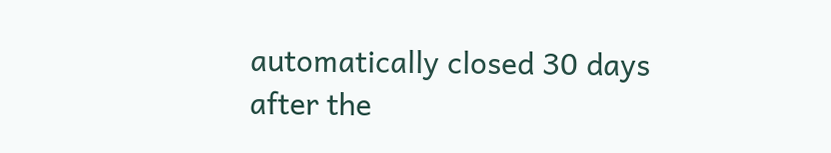automatically closed 30 days after the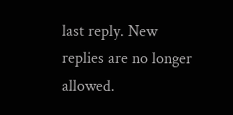last reply. New replies are no longer allowed.